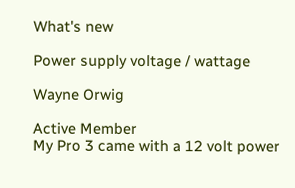What's new

Power supply voltage / wattage

Wayne Orwig

Active Member
My Pro 3 came with a 12 volt power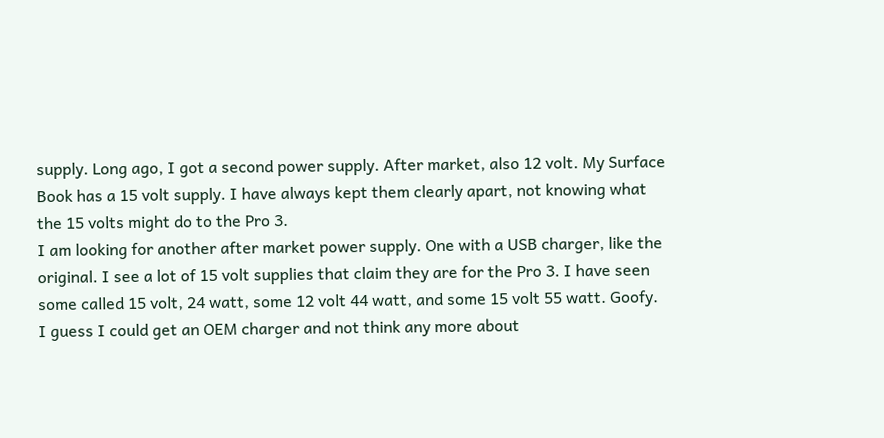supply. Long ago, I got a second power supply. After market, also 12 volt. My Surface Book has a 15 volt supply. I have always kept them clearly apart, not knowing what the 15 volts might do to the Pro 3.
I am looking for another after market power supply. One with a USB charger, like the original. I see a lot of 15 volt supplies that claim they are for the Pro 3. I have seen some called 15 volt, 24 watt, some 12 volt 44 watt, and some 15 volt 55 watt. Goofy.
I guess I could get an OEM charger and not think any more about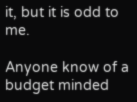it, but it is odd to me.

Anyone know of a budget minded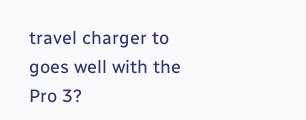travel charger to goes well with the Pro 3?